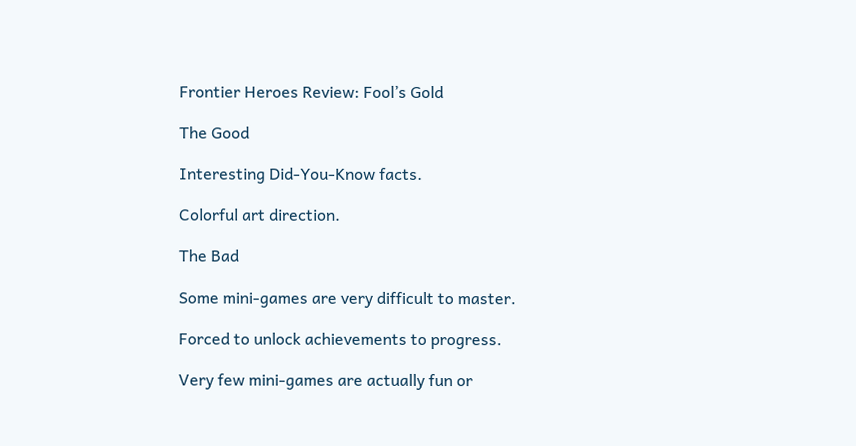Frontier Heroes Review: Fool’s Gold

The Good

Interesting Did-You-Know facts.

Colorful art direction.

The Bad

Some mini-games are very difficult to master.

Forced to unlock achievements to progress.

Very few mini-games are actually fun or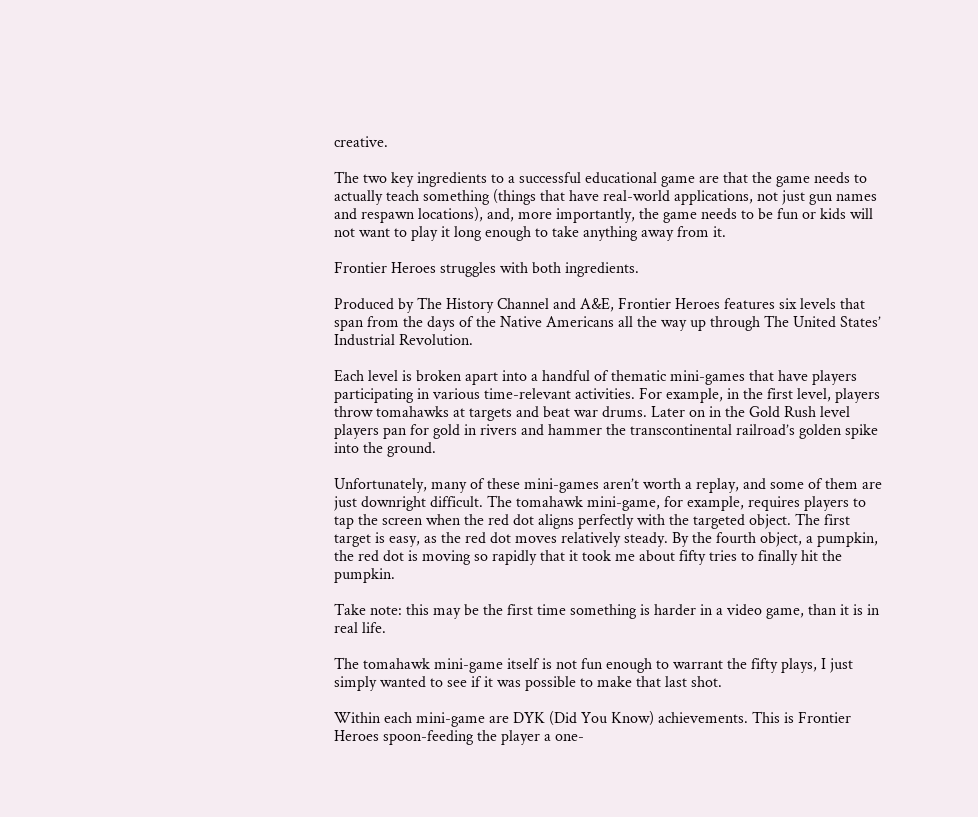creative.

The two key ingredients to a successful educational game are that the game needs to actually teach something (things that have real-world applications, not just gun names and respawn locations), and, more importantly, the game needs to be fun or kids will not want to play it long enough to take anything away from it.

Frontier Heroes struggles with both ingredients.

Produced by The History Channel and A&E, Frontier Heroes features six levels that span from the days of the Native Americans all the way up through The United States’ Industrial Revolution.

Each level is broken apart into a handful of thematic mini-games that have players participating in various time-relevant activities. For example, in the first level, players throw tomahawks at targets and beat war drums. Later on in the Gold Rush level players pan for gold in rivers and hammer the transcontinental railroad’s golden spike into the ground.

Unfortunately, many of these mini-games aren’t worth a replay, and some of them are just downright difficult. The tomahawk mini-game, for example, requires players to tap the screen when the red dot aligns perfectly with the targeted object. The first target is easy, as the red dot moves relatively steady. By the fourth object, a pumpkin, the red dot is moving so rapidly that it took me about fifty tries to finally hit the pumpkin.

Take note: this may be the first time something is harder in a video game, than it is in real life.

The tomahawk mini-game itself is not fun enough to warrant the fifty plays, I just simply wanted to see if it was possible to make that last shot.

Within each mini-game are DYK (Did You Know) achievements. This is Frontier Heroes spoon-feeding the player a one-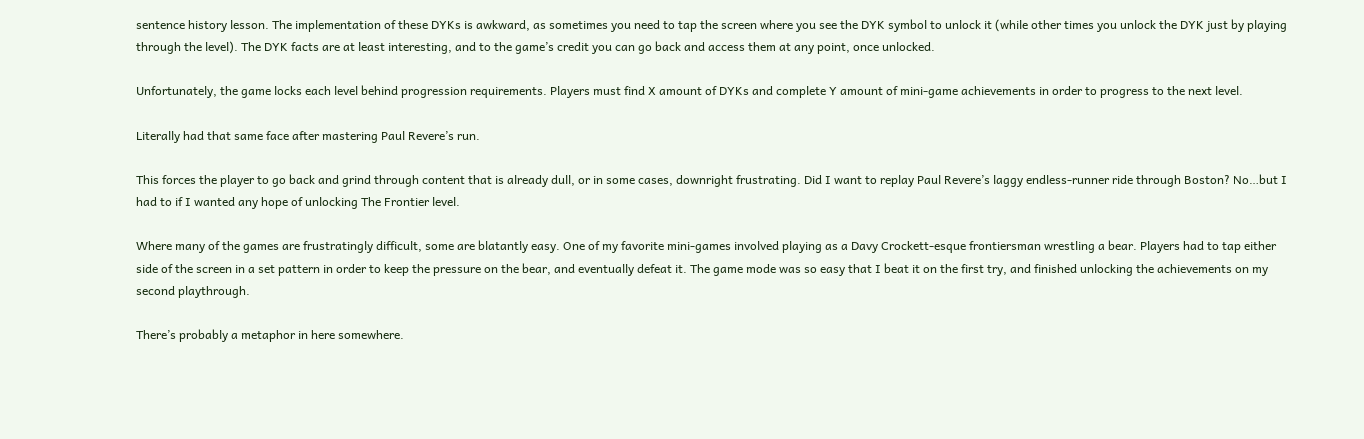sentence history lesson. The implementation of these DYKs is awkward, as sometimes you need to tap the screen where you see the DYK symbol to unlock it (while other times you unlock the DYK just by playing through the level). The DYK facts are at least interesting, and to the game’s credit you can go back and access them at any point, once unlocked.

Unfortunately, the game locks each level behind progression requirements. Players must find X amount of DYKs and complete Y amount of mini-game achievements in order to progress to the next level.

Literally had that same face after mastering Paul Revere’s run.

This forces the player to go back and grind through content that is already dull, or in some cases, downright frustrating. Did I want to replay Paul Revere’s laggy endless-runner ride through Boston? No…but I had to if I wanted any hope of unlocking The Frontier level.

Where many of the games are frustratingly difficult, some are blatantly easy. One of my favorite mini-games involved playing as a Davy Crockett-esque frontiersman wrestling a bear. Players had to tap either side of the screen in a set pattern in order to keep the pressure on the bear, and eventually defeat it. The game mode was so easy that I beat it on the first try, and finished unlocking the achievements on my second playthrough.

There’s probably a metaphor in here somewhere.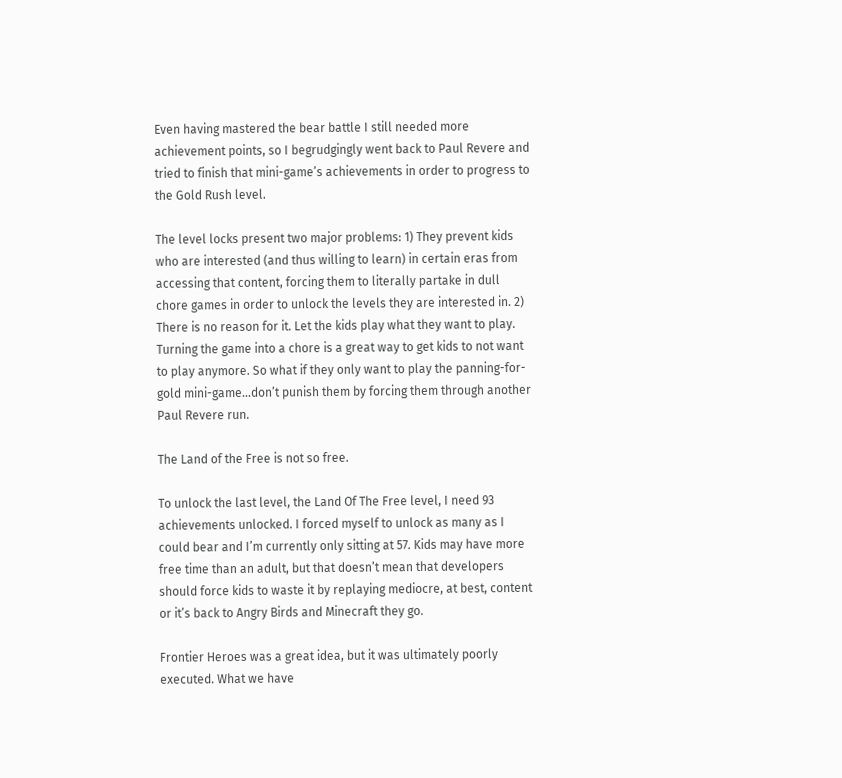Even having mastered the bear battle I still needed more achievement points, so I begrudgingly went back to Paul Revere and tried to finish that mini-game’s achievements in order to progress to the Gold Rush level.

The level locks present two major problems: 1) They prevent kids who are interested (and thus willing to learn) in certain eras from accessing that content, forcing them to literally partake in dull chore games in order to unlock the levels they are interested in. 2) There is no reason for it. Let the kids play what they want to play. Turning the game into a chore is a great way to get kids to not want to play anymore. So what if they only want to play the panning-for-gold mini-game…don’t punish them by forcing them through another Paul Revere run.

The Land of the Free is not so free.

To unlock the last level, the Land Of The Free level, I need 93 achievements unlocked. I forced myself to unlock as many as I could bear and I’m currently only sitting at 57. Kids may have more free time than an adult, but that doesn’t mean that developers should force kids to waste it by replaying mediocre, at best, content or it’s back to Angry Birds and Minecraft they go.

Frontier Heroes was a great idea, but it was ultimately poorly executed. What we have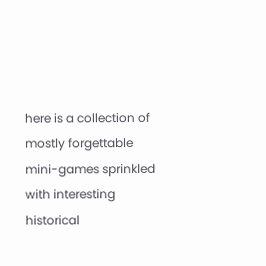here is a collection of mostly forgettable mini-games sprinkled with interesting historical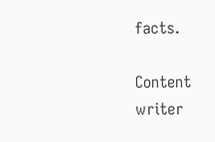facts.

Content writer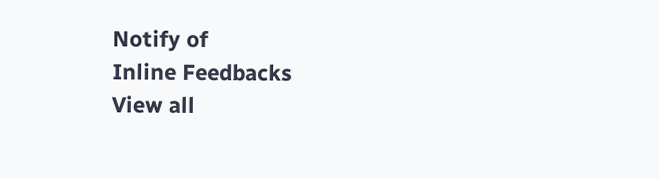Notify of
Inline Feedbacks
View all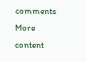comments
More content